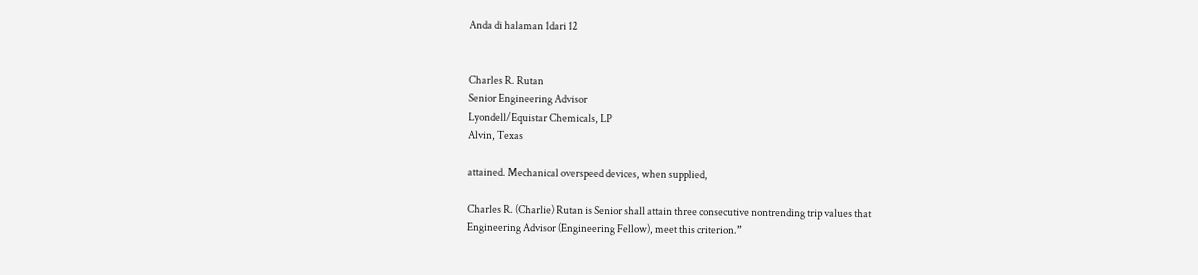Anda di halaman 1dari 12


Charles R. Rutan
Senior Engineering Advisor
Lyondell/Equistar Chemicals, LP
Alvin, Texas

attained. Mechanical overspeed devices, when supplied,

Charles R. (Charlie) Rutan is Senior shall attain three consecutive nontrending trip values that
Engineering Advisor (Engineering Fellow), meet this criterion.”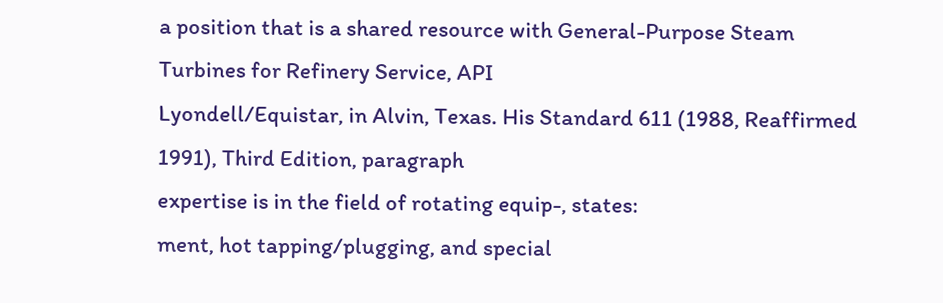a position that is a shared resource with General-Purpose Steam Turbines for Refinery Service, API
Lyondell/Equistar, in Alvin, Texas. His Standard 611 (1988, Reaffirmed 1991), Third Edition, paragraph
expertise is in the field of rotating equip-, states:
ment, hot tapping/plugging, and special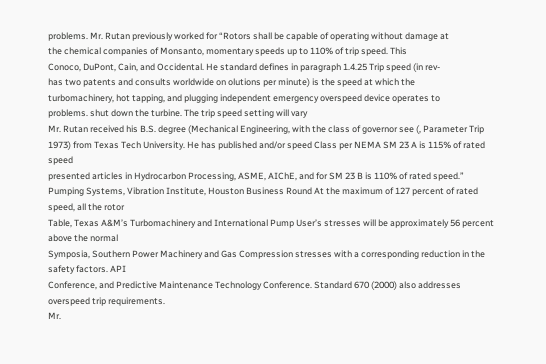problems. Mr. Rutan previously worked for “Rotors shall be capable of operating without damage at
the chemical companies of Monsanto, momentary speeds up to 110% of trip speed. This
Conoco, DuPont, Cain, and Occidental. He standard defines in paragraph 1.4.25 Trip speed (in rev-
has two patents and consults worldwide on olutions per minute) is the speed at which the
turbomachinery, hot tapping, and plugging independent emergency overspeed device operates to
problems. shut down the turbine. The trip speed setting will vary
Mr. Rutan received his B.S. degree (Mechanical Engineering, with the class of governor see (, Parameter Trip
1973) from Texas Tech University. He has published and/or speed Class per NEMA SM 23 A is 115% of rated speed
presented articles in Hydrocarbon Processing, ASME, AIChE, and for SM 23 B is 110% of rated speed.”
Pumping Systems, Vibration Institute, Houston Business Round At the maximum of 127 percent of rated speed, all the rotor
Table, Texas A&M’s Turbomachinery and International Pump User’s stresses will be approximately 56 percent above the normal
Symposia, Southern Power Machinery and Gas Compression stresses with a corresponding reduction in the safety factors. API
Conference, and Predictive Maintenance Technology Conference. Standard 670 (2000) also addresses overspeed trip requirements.
Mr.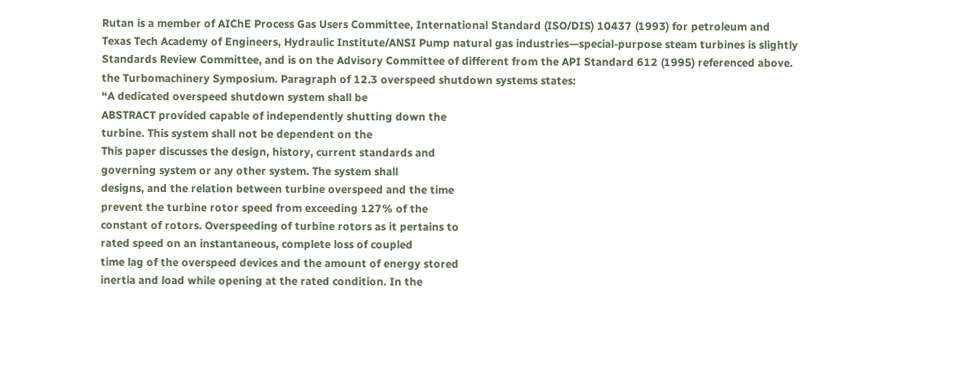Rutan is a member of AIChE Process Gas Users Committee, International Standard (ISO/DIS) 10437 (1993) for petroleum and
Texas Tech Academy of Engineers, Hydraulic Institute/ANSI Pump natural gas industries—special-purpose steam turbines is slightly
Standards Review Committee, and is on the Advisory Committee of different from the API Standard 612 (1995) referenced above.
the Turbomachinery Symposium. Paragraph of 12.3 overspeed shutdown systems states:
“A dedicated overspeed shutdown system shall be
ABSTRACT provided capable of independently shutting down the
turbine. This system shall not be dependent on the
This paper discusses the design, history, current standards and
governing system or any other system. The system shall
designs, and the relation between turbine overspeed and the time
prevent the turbine rotor speed from exceeding 127% of the
constant of rotors. Overspeeding of turbine rotors as it pertains to
rated speed on an instantaneous, complete loss of coupled
time lag of the overspeed devices and the amount of energy stored
inertia and load while opening at the rated condition. In the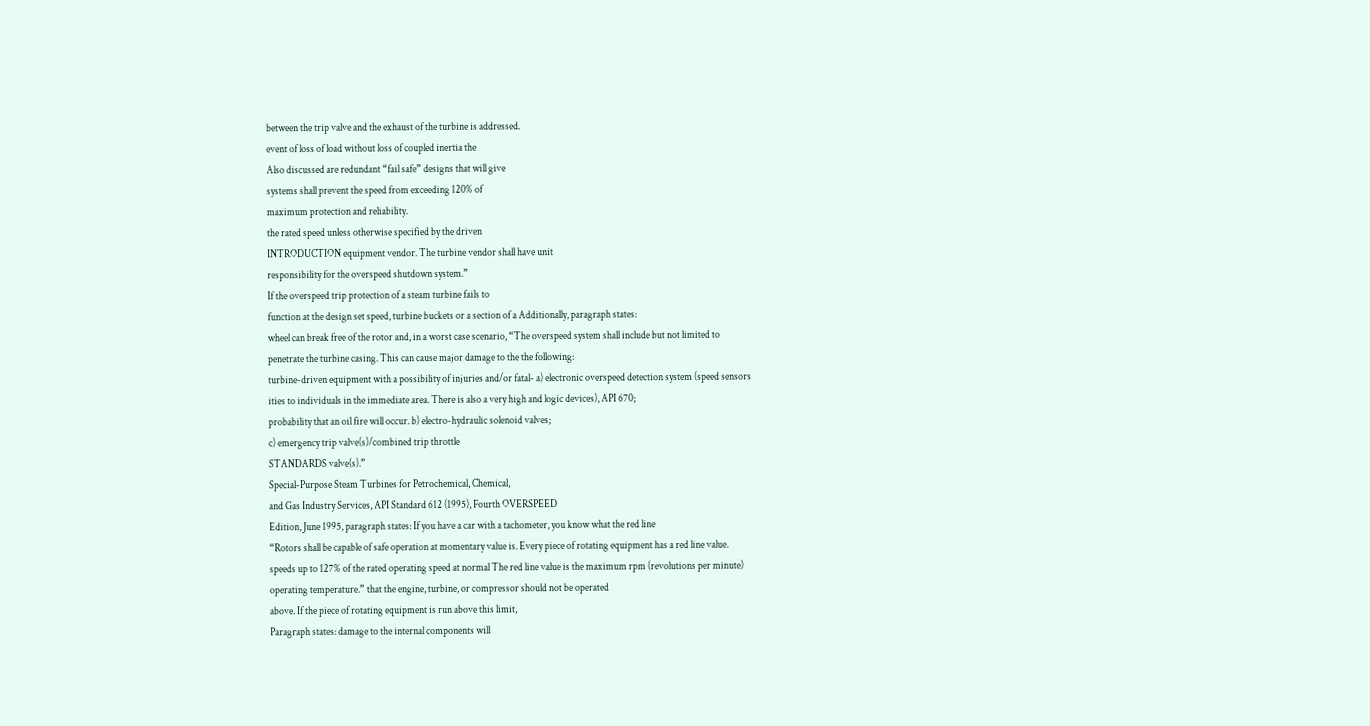between the trip valve and the exhaust of the turbine is addressed.
event of loss of load without loss of coupled inertia the
Also discussed are redundant “fail safe” designs that will give
systems shall prevent the speed from exceeding 120% of
maximum protection and reliability.
the rated speed unless otherwise specified by the driven
INTRODUCTION equipment vendor. The turbine vendor shall have unit
responsibility for the overspeed shutdown system.”
If the overspeed trip protection of a steam turbine fails to
function at the design set speed, turbine buckets or a section of a Additionally, paragraph states:
wheel can break free of the rotor and, in a worst case scenario, “The overspeed system shall include but not limited to
penetrate the turbine casing. This can cause major damage to the the following:
turbine-driven equipment with a possibility of injuries and/or fatal- a) electronic overspeed detection system (speed sensors
ities to individuals in the immediate area. There is also a very high and logic devices), API 670;
probability that an oil fire will occur. b) electro-hydraulic solenoid valves;
c) emergency trip valve(s)/combined trip throttle
STANDARDS valve(s).”
Special-Purpose Steam Turbines for Petrochemical, Chemical,
and Gas Industry Services, API Standard 612 (1995), Fourth OVERSPEED
Edition, June 1995, paragraph states: If you have a car with a tachometer, you know what the red line
“Rotors shall be capable of safe operation at momentary value is. Every piece of rotating equipment has a red line value.
speeds up to 127% of the rated operating speed at normal The red line value is the maximum rpm (revolutions per minute)
operating temperature.” that the engine, turbine, or compressor should not be operated
above. If the piece of rotating equipment is run above this limit,
Paragraph states: damage to the internal components will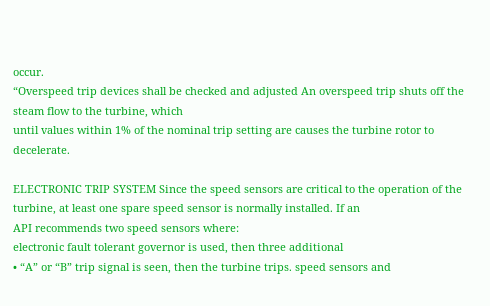occur.
“Overspeed trip devices shall be checked and adjusted An overspeed trip shuts off the steam flow to the turbine, which
until values within 1% of the nominal trip setting are causes the turbine rotor to decelerate.

ELECTRONIC TRIP SYSTEM Since the speed sensors are critical to the operation of the
turbine, at least one spare speed sensor is normally installed. If an
API recommends two speed sensors where:
electronic fault tolerant governor is used, then three additional
• “A” or “B” trip signal is seen, then the turbine trips. speed sensors and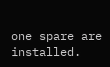one spare are installed.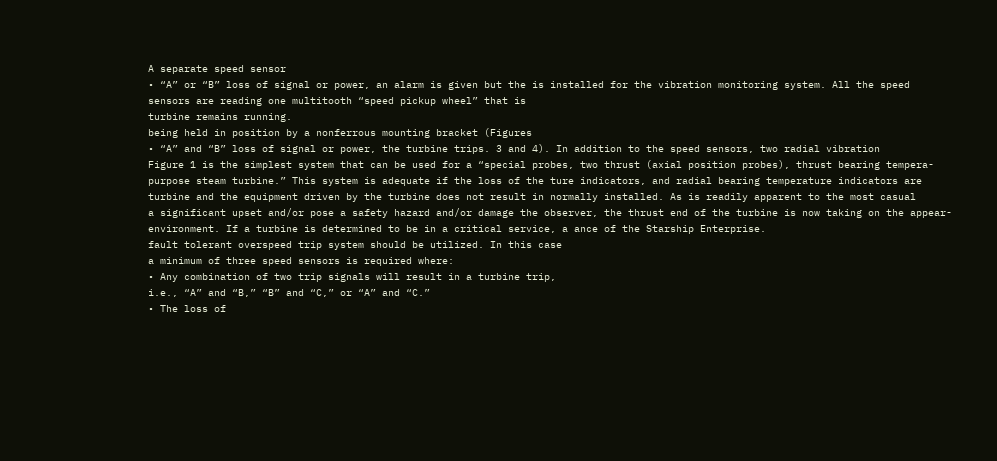A separate speed sensor
• “A” or “B” loss of signal or power, an alarm is given but the is installed for the vibration monitoring system. All the speed
sensors are reading one multitooth “speed pickup wheel” that is
turbine remains running.
being held in position by a nonferrous mounting bracket (Figures
• “A” and “B” loss of signal or power, the turbine trips. 3 and 4). In addition to the speed sensors, two radial vibration
Figure 1 is the simplest system that can be used for a “special probes, two thrust (axial position probes), thrust bearing tempera-
purpose steam turbine.” This system is adequate if the loss of the ture indicators, and radial bearing temperature indicators are
turbine and the equipment driven by the turbine does not result in normally installed. As is readily apparent to the most casual
a significant upset and/or pose a safety hazard and/or damage the observer, the thrust end of the turbine is now taking on the appear-
environment. If a turbine is determined to be in a critical service, a ance of the Starship Enterprise.
fault tolerant overspeed trip system should be utilized. In this case
a minimum of three speed sensors is required where:
• Any combination of two trip signals will result in a turbine trip,
i.e., “A” and “B,” “B” and “C,” or “A” and “C.”
• The loss of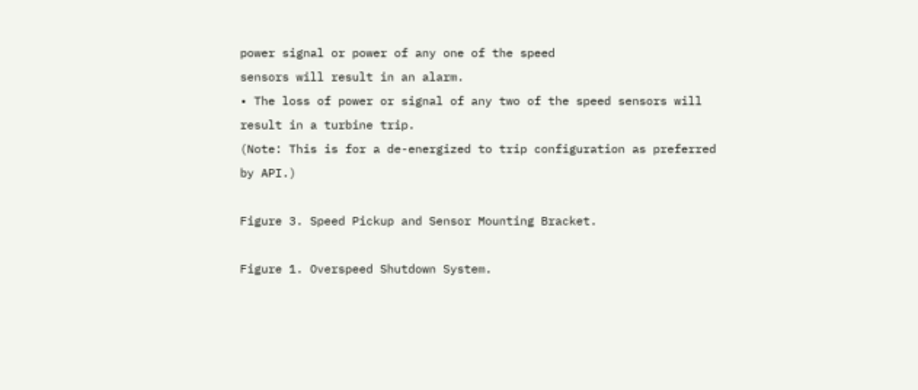power signal or power of any one of the speed
sensors will result in an alarm.
• The loss of power or signal of any two of the speed sensors will
result in a turbine trip.
(Note: This is for a de-energized to trip configuration as preferred
by API.)

Figure 3. Speed Pickup and Sensor Mounting Bracket.

Figure 1. Overspeed Shutdown System.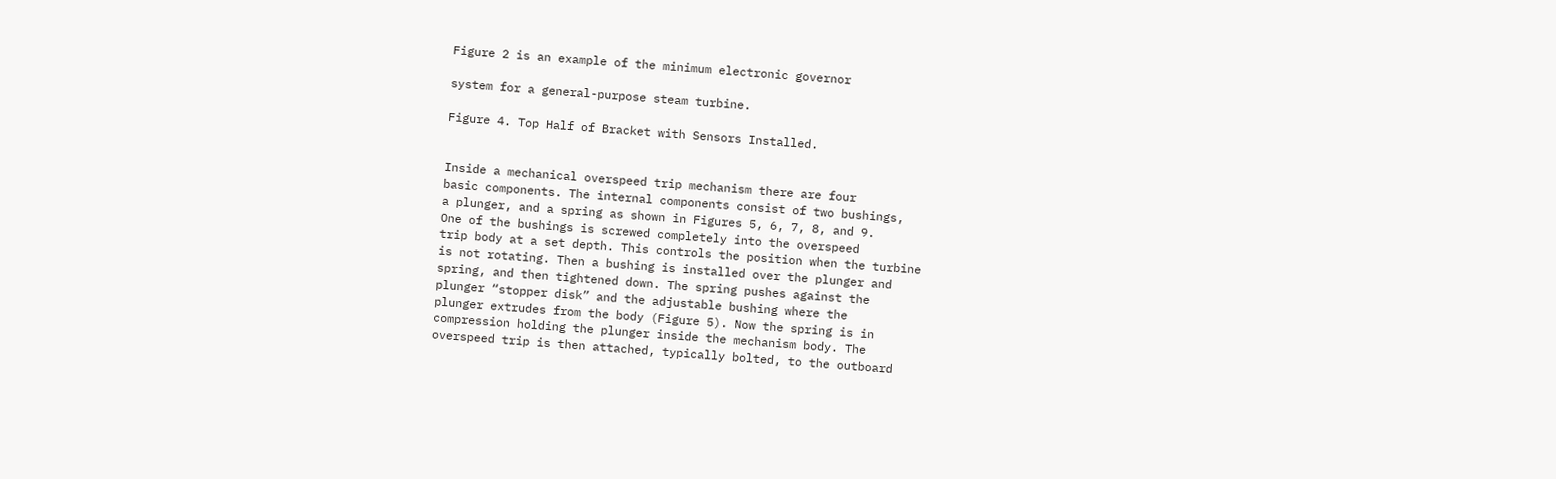Figure 2 is an example of the minimum electronic governor

system for a general-purpose steam turbine.

Figure 4. Top Half of Bracket with Sensors Installed.


Inside a mechanical overspeed trip mechanism there are four
basic components. The internal components consist of two bushings,
a plunger, and a spring as shown in Figures 5, 6, 7, 8, and 9.
One of the bushings is screwed completely into the overspeed
trip body at a set depth. This controls the position when the turbine
is not rotating. Then a bushing is installed over the plunger and
spring, and then tightened down. The spring pushes against the
plunger “stopper disk” and the adjustable bushing where the
plunger extrudes from the body (Figure 5). Now the spring is in
compression holding the plunger inside the mechanism body. The
overspeed trip is then attached, typically bolted, to the outboard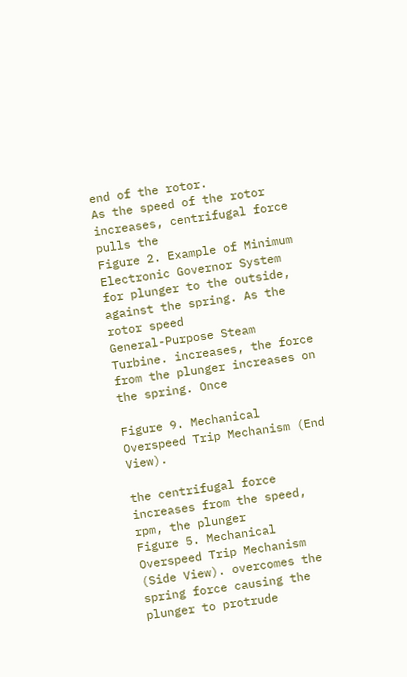end of the rotor.
As the speed of the rotor increases, centrifugal force pulls the
Figure 2. Example of Minimum Electronic Governor System for plunger to the outside, against the spring. As the rotor speed
General-Purpose Steam Turbine. increases, the force from the plunger increases on the spring. Once

Figure 9. Mechanical Overspeed Trip Mechanism (End View).

the centrifugal force increases from the speed, rpm, the plunger
Figure 5. Mechanical Overspeed Trip Mechanism (Side View). overcomes the spring force causing the plunger to protrude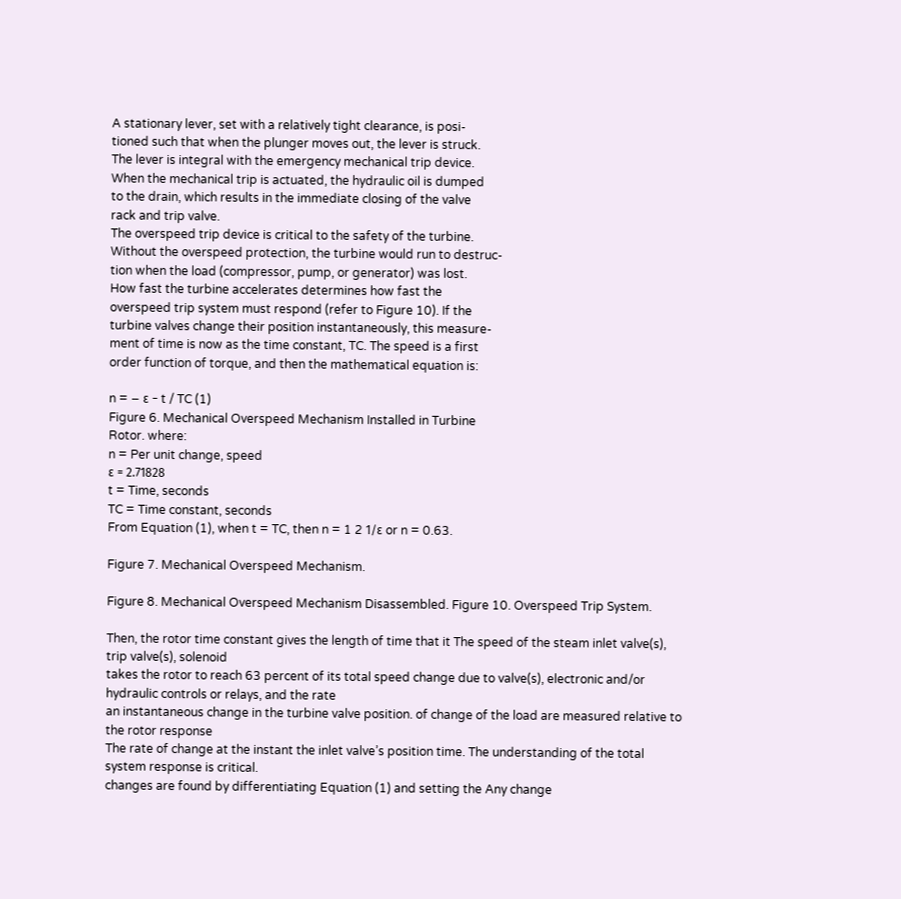A stationary lever, set with a relatively tight clearance, is posi-
tioned such that when the plunger moves out, the lever is struck.
The lever is integral with the emergency mechanical trip device.
When the mechanical trip is actuated, the hydraulic oil is dumped
to the drain, which results in the immediate closing of the valve
rack and trip valve.
The overspeed trip device is critical to the safety of the turbine.
Without the overspeed protection, the turbine would run to destruc-
tion when the load (compressor, pump, or generator) was lost.
How fast the turbine accelerates determines how fast the
overspeed trip system must respond (refer to Figure 10). If the
turbine valves change their position instantaneously, this measure-
ment of time is now as the time constant, TC. The speed is a first
order function of torque, and then the mathematical equation is:

n = − ε − t / TC (1)
Figure 6. Mechanical Overspeed Mechanism Installed in Turbine
Rotor. where:
n = Per unit change, speed
ε = 2.71828
t = Time, seconds
TC = Time constant, seconds
From Equation (1), when t = TC, then n = 1 2 1/ε or n = 0.63.

Figure 7. Mechanical Overspeed Mechanism.

Figure 8. Mechanical Overspeed Mechanism Disassembled. Figure 10. Overspeed Trip System.

Then, the rotor time constant gives the length of time that it The speed of the steam inlet valve(s), trip valve(s), solenoid
takes the rotor to reach 63 percent of its total speed change due to valve(s), electronic and/or hydraulic controls or relays, and the rate
an instantaneous change in the turbine valve position. of change of the load are measured relative to the rotor response
The rate of change at the instant the inlet valve’s position time. The understanding of the total system response is critical.
changes are found by differentiating Equation (1) and setting the Any change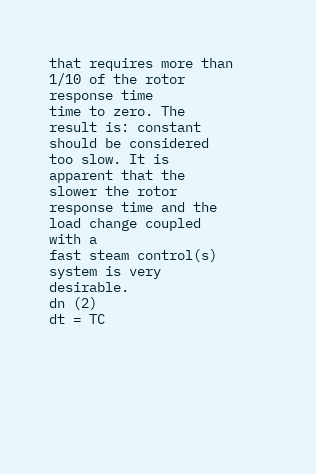that requires more than 1/10 of the rotor response time
time to zero. The result is: constant should be considered too slow. It is apparent that the
slower the rotor response time and the load change coupled with a
fast steam control(s) system is very desirable.
dn (2)
dt = TC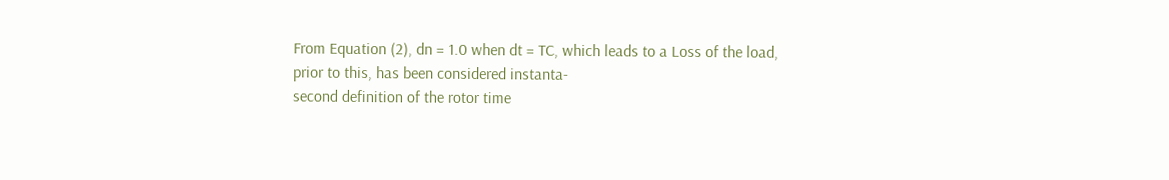From Equation (2), dn = 1.0 when dt = TC, which leads to a Loss of the load, prior to this, has been considered instanta-
second definition of the rotor time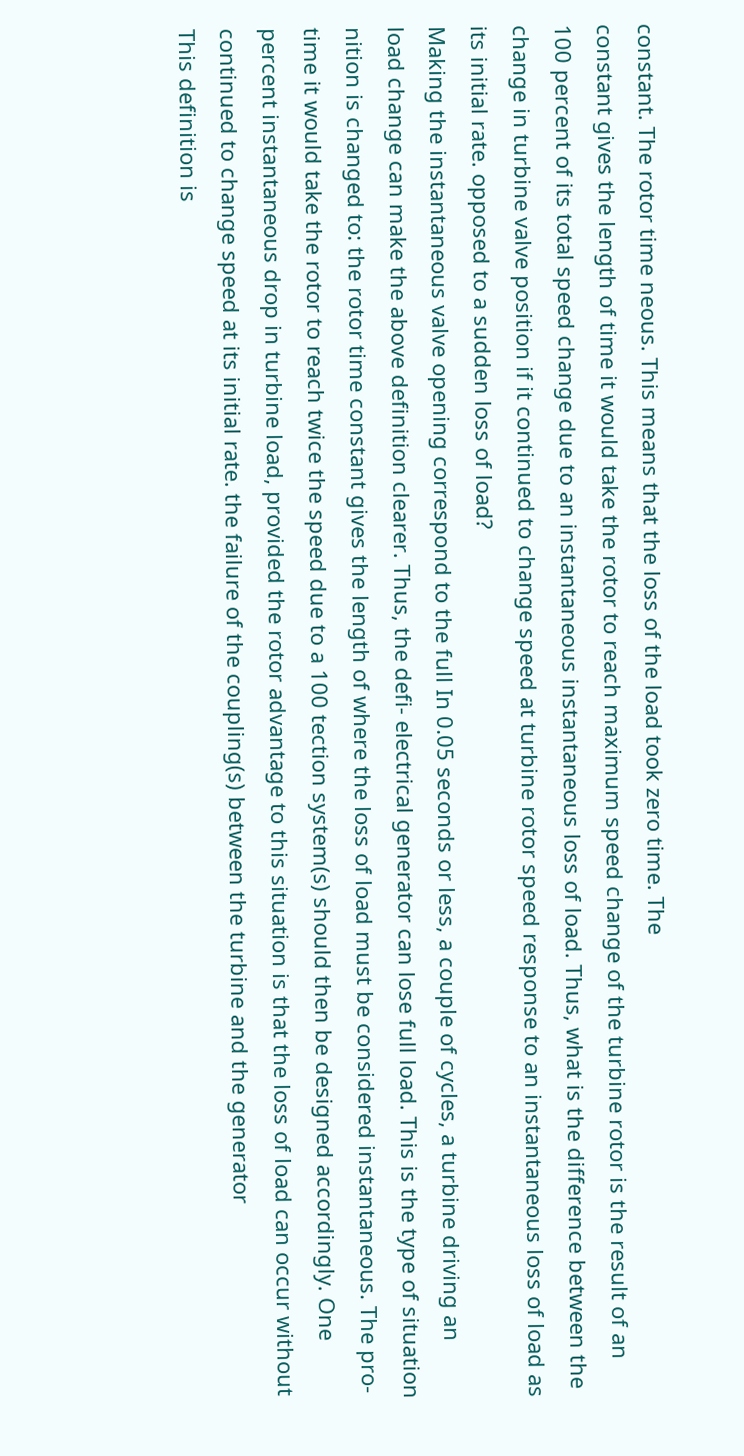constant. The rotor time neous. This means that the loss of the load took zero time. The
constant gives the length of time it would take the rotor to reach maximum speed change of the turbine rotor is the result of an
100 percent of its total speed change due to an instantaneous instantaneous loss of load. Thus, what is the difference between the
change in turbine valve position if it continued to change speed at turbine rotor speed response to an instantaneous loss of load as
its initial rate. opposed to a sudden loss of load?
Making the instantaneous valve opening correspond to the full In 0.05 seconds or less, a couple of cycles, a turbine driving an
load change can make the above definition clearer. Thus, the defi- electrical generator can lose full load. This is the type of situation
nition is changed to: the rotor time constant gives the length of where the loss of load must be considered instantaneous. The pro-
time it would take the rotor to reach twice the speed due to a 100 tection system(s) should then be designed accordingly. One
percent instantaneous drop in turbine load, provided the rotor advantage to this situation is that the loss of load can occur without
continued to change speed at its initial rate. the failure of the coupling(s) between the turbine and the generator
This definition is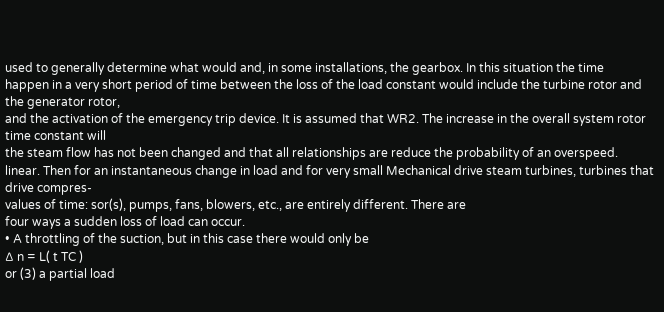used to generally determine what would and, in some installations, the gearbox. In this situation the time
happen in a very short period of time between the loss of the load constant would include the turbine rotor and the generator rotor,
and the activation of the emergency trip device. It is assumed that WR2. The increase in the overall system rotor time constant will
the steam flow has not been changed and that all relationships are reduce the probability of an overspeed.
linear. Then for an instantaneous change in load and for very small Mechanical drive steam turbines, turbines that drive compres-
values of time: sor(s), pumps, fans, blowers, etc., are entirely different. There are
four ways a sudden loss of load can occur.
• A throttling of the suction, but in this case there would only be
∆ n = L( t TC )
or (3) a partial load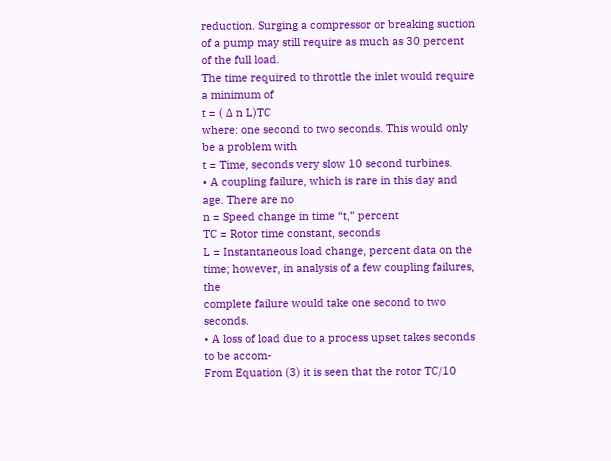reduction. Surging a compressor or breaking suction
of a pump may still require as much as 30 percent of the full load.
The time required to throttle the inlet would require a minimum of
t = ( ∆ n L)TC
where: one second to two seconds. This would only be a problem with
t = Time, seconds very slow 10 second turbines.
• A coupling failure, which is rare in this day and age. There are no
n = Speed change in time “t,” percent
TC = Rotor time constant, seconds
L = Instantaneous load change, percent data on the time; however, in analysis of a few coupling failures, the
complete failure would take one second to two seconds.
• A loss of load due to a process upset takes seconds to be accom-
From Equation (3) it is seen that the rotor TC/10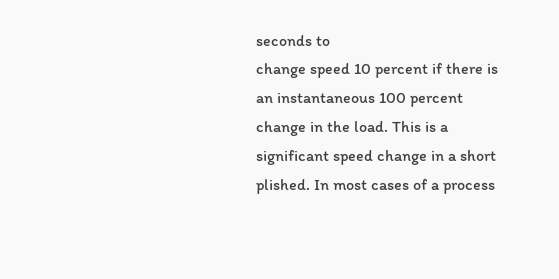seconds to
change speed 10 percent if there is an instantaneous 100 percent
change in the load. This is a significant speed change in a short plished. In most cases of a process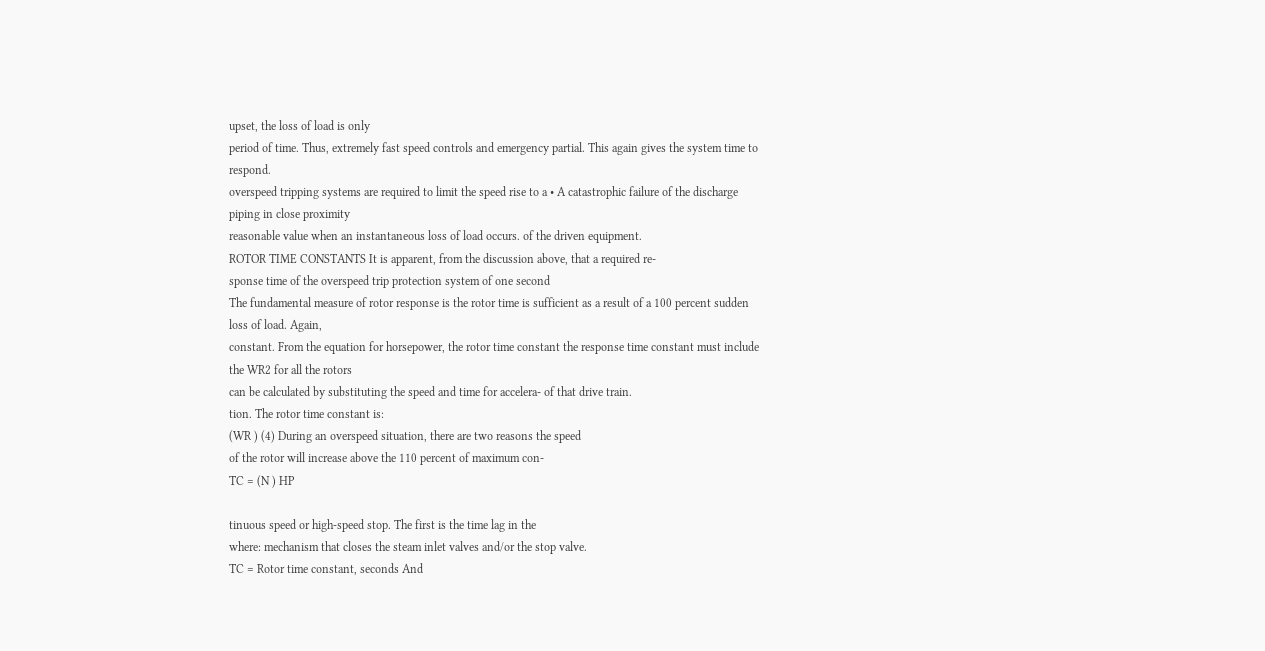upset, the loss of load is only
period of time. Thus, extremely fast speed controls and emergency partial. This again gives the system time to respond.
overspeed tripping systems are required to limit the speed rise to a • A catastrophic failure of the discharge piping in close proximity
reasonable value when an instantaneous loss of load occurs. of the driven equipment.
ROTOR TIME CONSTANTS It is apparent, from the discussion above, that a required re-
sponse time of the overspeed trip protection system of one second
The fundamental measure of rotor response is the rotor time is sufficient as a result of a 100 percent sudden loss of load. Again,
constant. From the equation for horsepower, the rotor time constant the response time constant must include the WR2 for all the rotors
can be calculated by substituting the speed and time for accelera- of that drive train.
tion. The rotor time constant is:
(WR ) (4) During an overspeed situation, there are two reasons the speed
of the rotor will increase above the 110 percent of maximum con-
TC = (N ) HP

tinuous speed or high-speed stop. The first is the time lag in the
where: mechanism that closes the steam inlet valves and/or the stop valve.
TC = Rotor time constant, seconds And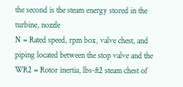the second is the steam energy stored in the turbine, nozzle
N = Rated speed, rpm box, valve chest, and piping located between the stop valve and the
WR2 = Rotor inertia, lbs-ft2 steam chest of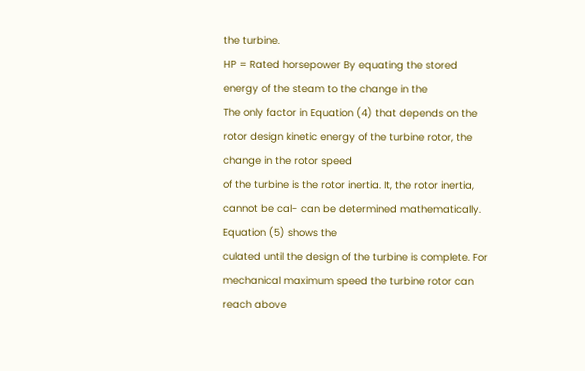the turbine.
HP = Rated horsepower By equating the stored energy of the steam to the change in the
The only factor in Equation (4) that depends on the rotor design kinetic energy of the turbine rotor, the change in the rotor speed
of the turbine is the rotor inertia. It, the rotor inertia, cannot be cal- can be determined mathematically. Equation (5) shows the
culated until the design of the turbine is complete. For mechanical maximum speed the turbine rotor can reach above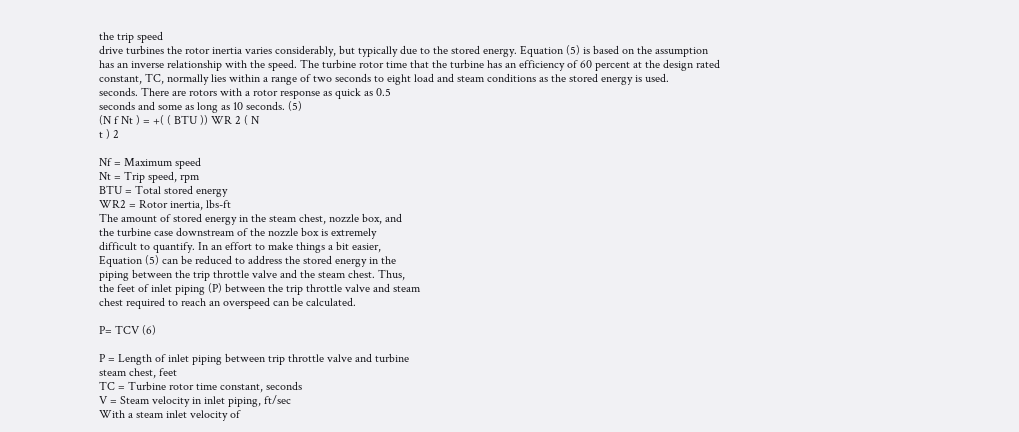the trip speed
drive turbines the rotor inertia varies considerably, but typically due to the stored energy. Equation (5) is based on the assumption
has an inverse relationship with the speed. The turbine rotor time that the turbine has an efficiency of 60 percent at the design rated
constant, TC, normally lies within a range of two seconds to eight load and steam conditions as the stored energy is used.
seconds. There are rotors with a rotor response as quick as 0.5
seconds and some as long as 10 seconds. (5)
(N f Nt ) = +( ( BTU )) WR 2 ( N
t ) 2

Nf = Maximum speed
Nt = Trip speed, rpm
BTU = Total stored energy
WR2 = Rotor inertia, lbs-ft
The amount of stored energy in the steam chest, nozzle box, and
the turbine case downstream of the nozzle box is extremely
difficult to quantify. In an effort to make things a bit easier,
Equation (5) can be reduced to address the stored energy in the
piping between the trip throttle valve and the steam chest. Thus,
the feet of inlet piping (P) between the trip throttle valve and steam
chest required to reach an overspeed can be calculated.

P= TCV (6)

P = Length of inlet piping between trip throttle valve and turbine
steam chest, feet
TC = Turbine rotor time constant, seconds
V = Steam velocity in inlet piping, ft/sec
With a steam inlet velocity of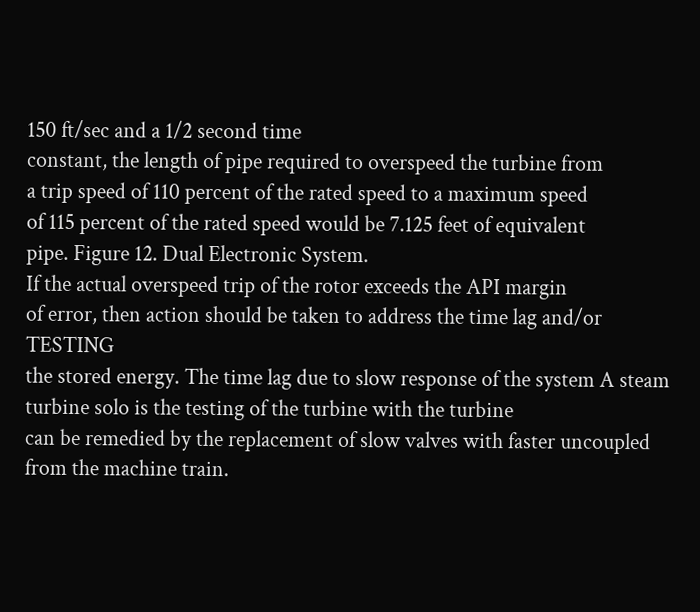150 ft/sec and a 1/2 second time
constant, the length of pipe required to overspeed the turbine from
a trip speed of 110 percent of the rated speed to a maximum speed
of 115 percent of the rated speed would be 7.125 feet of equivalent
pipe. Figure 12. Dual Electronic System.
If the actual overspeed trip of the rotor exceeds the API margin
of error, then action should be taken to address the time lag and/or TESTING
the stored energy. The time lag due to slow response of the system A steam turbine solo is the testing of the turbine with the turbine
can be remedied by the replacement of slow valves with faster uncoupled from the machine train.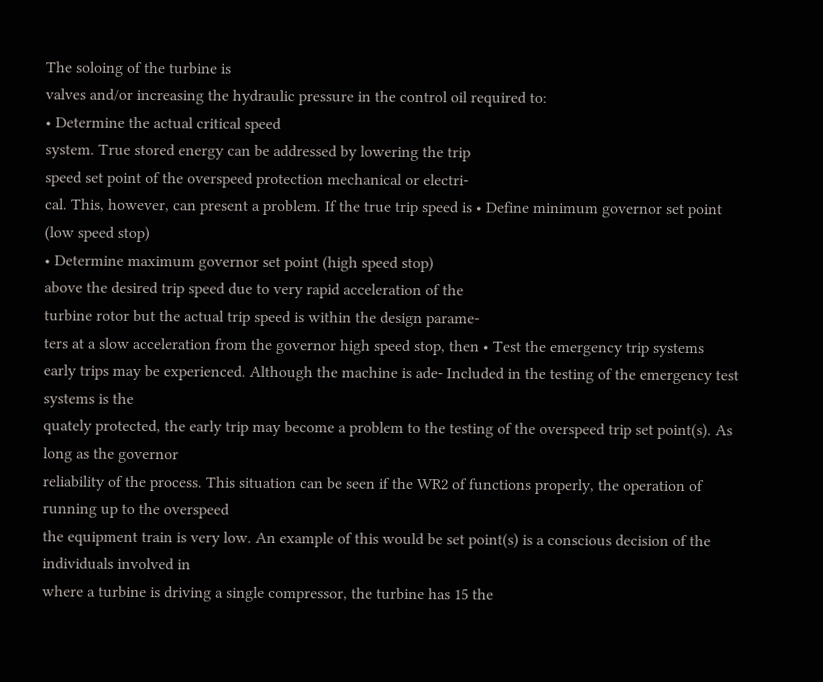The soloing of the turbine is
valves and/or increasing the hydraulic pressure in the control oil required to:
• Determine the actual critical speed
system. True stored energy can be addressed by lowering the trip
speed set point of the overspeed protection mechanical or electri-
cal. This, however, can present a problem. If the true trip speed is • Define minimum governor set point (low speed stop)
• Determine maximum governor set point (high speed stop)
above the desired trip speed due to very rapid acceleration of the
turbine rotor but the actual trip speed is within the design parame-
ters at a slow acceleration from the governor high speed stop, then • Test the emergency trip systems
early trips may be experienced. Although the machine is ade- Included in the testing of the emergency test systems is the
quately protected, the early trip may become a problem to the testing of the overspeed trip set point(s). As long as the governor
reliability of the process. This situation can be seen if the WR2 of functions properly, the operation of running up to the overspeed
the equipment train is very low. An example of this would be set point(s) is a conscious decision of the individuals involved in
where a turbine is driving a single compressor, the turbine has 15 the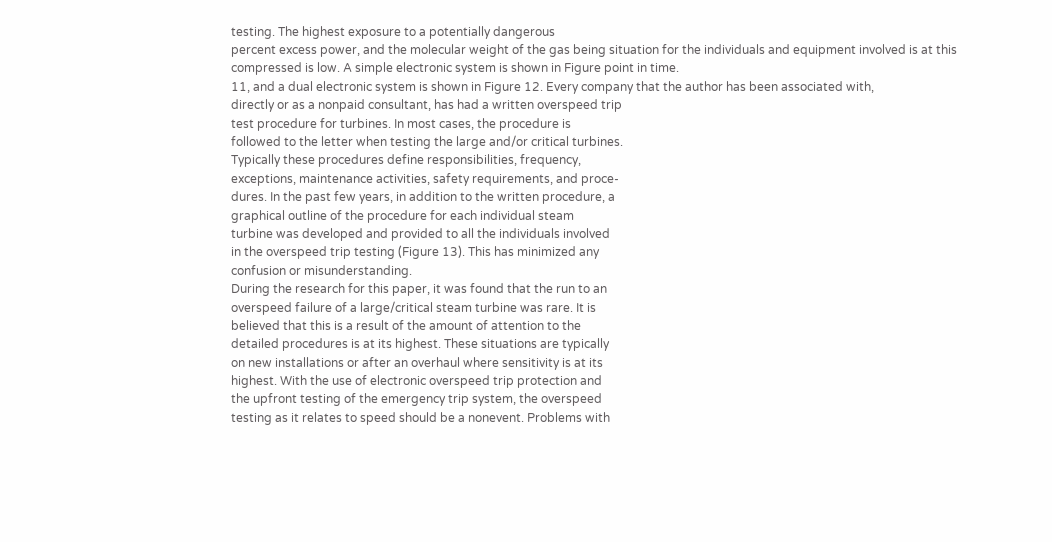testing. The highest exposure to a potentially dangerous
percent excess power, and the molecular weight of the gas being situation for the individuals and equipment involved is at this
compressed is low. A simple electronic system is shown in Figure point in time.
11, and a dual electronic system is shown in Figure 12. Every company that the author has been associated with,
directly or as a nonpaid consultant, has had a written overspeed trip
test procedure for turbines. In most cases, the procedure is
followed to the letter when testing the large and/or critical turbines.
Typically these procedures define responsibilities, frequency,
exceptions, maintenance activities, safety requirements, and proce-
dures. In the past few years, in addition to the written procedure, a
graphical outline of the procedure for each individual steam
turbine was developed and provided to all the individuals involved
in the overspeed trip testing (Figure 13). This has minimized any
confusion or misunderstanding.
During the research for this paper, it was found that the run to an
overspeed failure of a large/critical steam turbine was rare. It is
believed that this is a result of the amount of attention to the
detailed procedures is at its highest. These situations are typically
on new installations or after an overhaul where sensitivity is at its
highest. With the use of electronic overspeed trip protection and
the upfront testing of the emergency trip system, the overspeed
testing as it relates to speed should be a nonevent. Problems with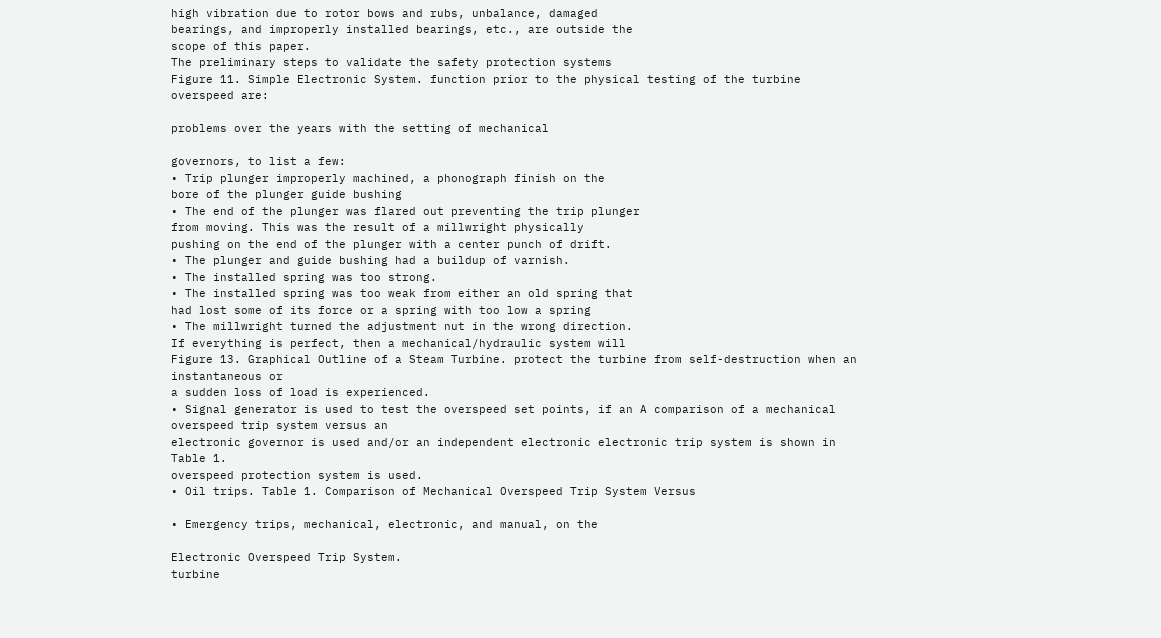high vibration due to rotor bows and rubs, unbalance, damaged
bearings, and improperly installed bearings, etc., are outside the
scope of this paper.
The preliminary steps to validate the safety protection systems
Figure 11. Simple Electronic System. function prior to the physical testing of the turbine overspeed are:

problems over the years with the setting of mechanical

governors, to list a few:
• Trip plunger improperly machined, a phonograph finish on the
bore of the plunger guide bushing
• The end of the plunger was flared out preventing the trip plunger
from moving. This was the result of a millwright physically
pushing on the end of the plunger with a center punch of drift.
• The plunger and guide bushing had a buildup of varnish.
• The installed spring was too strong.
• The installed spring was too weak from either an old spring that
had lost some of its force or a spring with too low a spring
• The millwright turned the adjustment nut in the wrong direction.
If everything is perfect, then a mechanical/hydraulic system will
Figure 13. Graphical Outline of a Steam Turbine. protect the turbine from self-destruction when an instantaneous or
a sudden loss of load is experienced.
• Signal generator is used to test the overspeed set points, if an A comparison of a mechanical overspeed trip system versus an
electronic governor is used and/or an independent electronic electronic trip system is shown in Table 1.
overspeed protection system is used.
• Oil trips. Table 1. Comparison of Mechanical Overspeed Trip System Versus

• Emergency trips, mechanical, electronic, and manual, on the

Electronic Overspeed Trip System.
turbine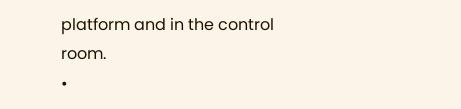platform and in the control room.
•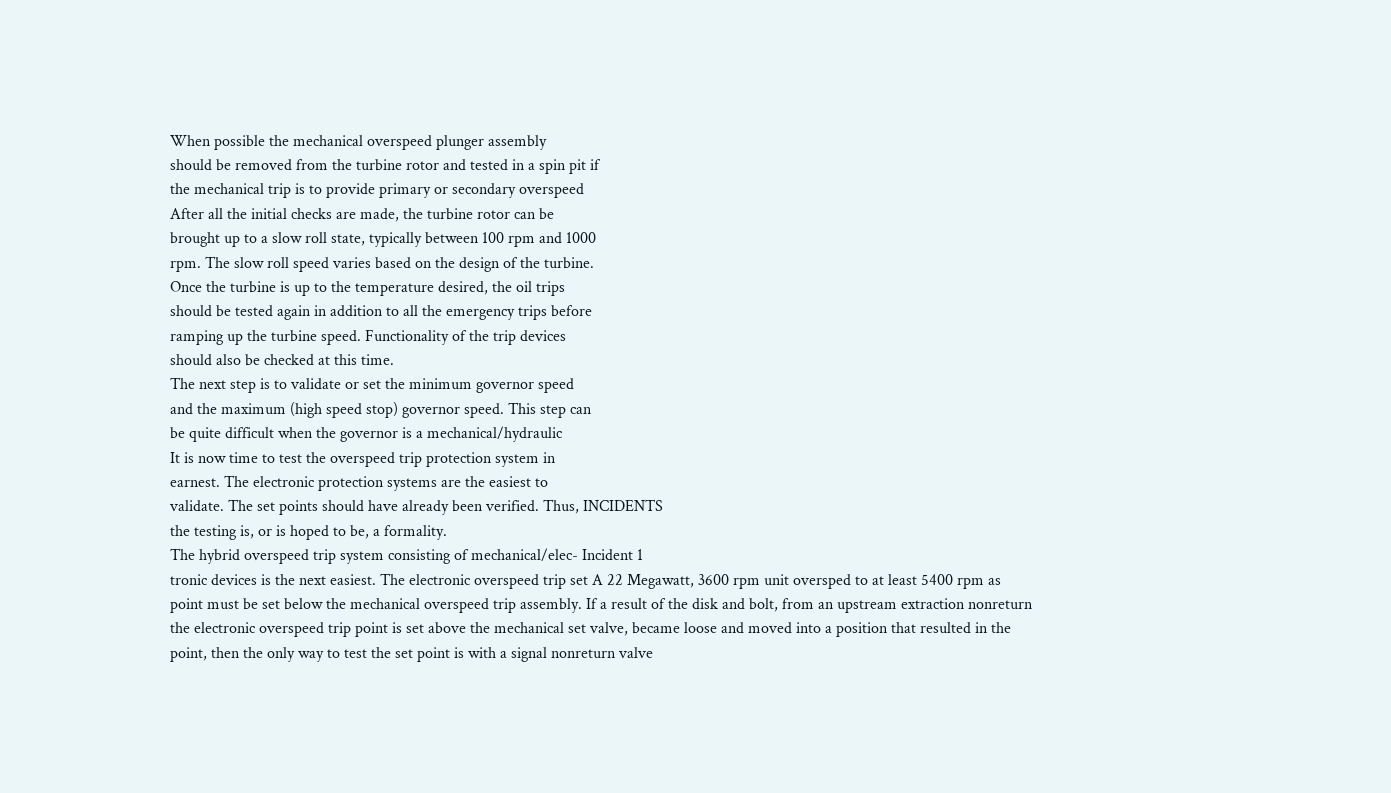When possible the mechanical overspeed plunger assembly
should be removed from the turbine rotor and tested in a spin pit if
the mechanical trip is to provide primary or secondary overspeed
After all the initial checks are made, the turbine rotor can be
brought up to a slow roll state, typically between 100 rpm and 1000
rpm. The slow roll speed varies based on the design of the turbine.
Once the turbine is up to the temperature desired, the oil trips
should be tested again in addition to all the emergency trips before
ramping up the turbine speed. Functionality of the trip devices
should also be checked at this time.
The next step is to validate or set the minimum governor speed
and the maximum (high speed stop) governor speed. This step can
be quite difficult when the governor is a mechanical/hydraulic
It is now time to test the overspeed trip protection system in
earnest. The electronic protection systems are the easiest to
validate. The set points should have already been verified. Thus, INCIDENTS
the testing is, or is hoped to be, a formality.
The hybrid overspeed trip system consisting of mechanical/elec- Incident 1
tronic devices is the next easiest. The electronic overspeed trip set A 22 Megawatt, 3600 rpm unit oversped to at least 5400 rpm as
point must be set below the mechanical overspeed trip assembly. If a result of the disk and bolt, from an upstream extraction nonreturn
the electronic overspeed trip point is set above the mechanical set valve, became loose and moved into a position that resulted in the
point, then the only way to test the set point is with a signal nonreturn valve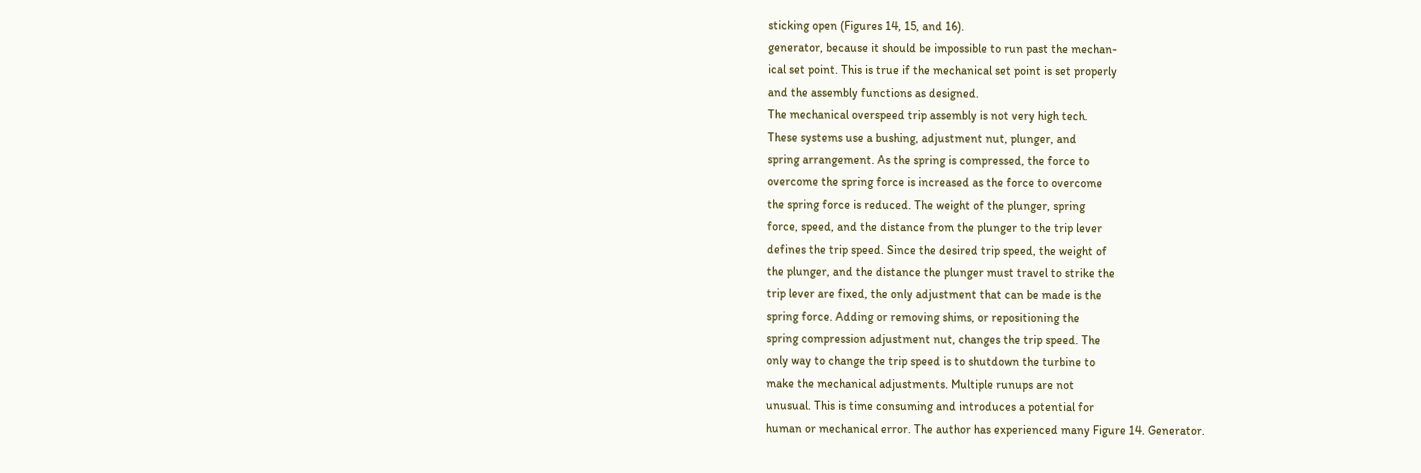sticking open (Figures 14, 15, and 16).
generator, because it should be impossible to run past the mechan-
ical set point. This is true if the mechanical set point is set properly
and the assembly functions as designed.
The mechanical overspeed trip assembly is not very high tech.
These systems use a bushing, adjustment nut, plunger, and
spring arrangement. As the spring is compressed, the force to
overcome the spring force is increased as the force to overcome
the spring force is reduced. The weight of the plunger, spring
force, speed, and the distance from the plunger to the trip lever
defines the trip speed. Since the desired trip speed, the weight of
the plunger, and the distance the plunger must travel to strike the
trip lever are fixed, the only adjustment that can be made is the
spring force. Adding or removing shims, or repositioning the
spring compression adjustment nut, changes the trip speed. The
only way to change the trip speed is to shutdown the turbine to
make the mechanical adjustments. Multiple runups are not
unusual. This is time consuming and introduces a potential for
human or mechanical error. The author has experienced many Figure 14. Generator.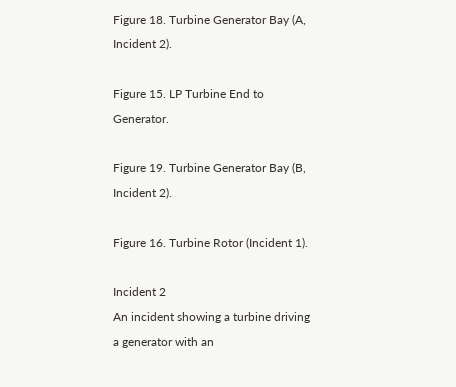Figure 18. Turbine Generator Bay (A, Incident 2).

Figure 15. LP Turbine End to Generator.

Figure 19. Turbine Generator Bay (B, Incident 2).

Figure 16. Turbine Rotor (Incident 1).

Incident 2
An incident showing a turbine driving a generator with an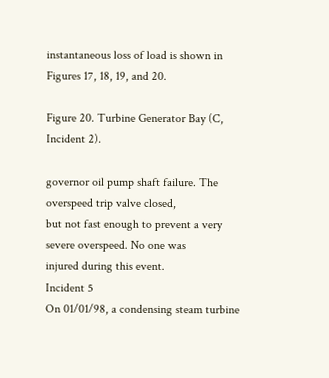instantaneous loss of load is shown in Figures 17, 18, 19, and 20.

Figure 20. Turbine Generator Bay (C, Incident 2).

governor oil pump shaft failure. The overspeed trip valve closed,
but not fast enough to prevent a very severe overspeed. No one was
injured during this event.
Incident 5
On 01/01/98, a condensing steam turbine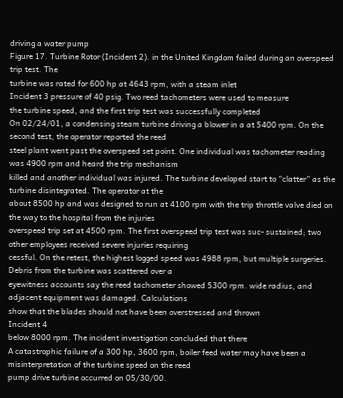driving a water pump
Figure 17. Turbine Rotor (Incident 2). in the United Kingdom failed during an overspeed trip test. The
turbine was rated for 600 hp at 4643 rpm, with a steam inlet
Incident 3 pressure of 40 psig. Two reed tachometers were used to measure
the turbine speed, and the first trip test was successfully completed
On 02/24/01, a condensing steam turbine driving a blower in a at 5400 rpm. On the second test, the operator reported the reed
steel plant went past the overspeed set point. One individual was tachometer reading was 4900 rpm and heard the trip mechanism
killed and another individual was injured. The turbine developed start to “clatter” as the turbine disintegrated. The operator at the
about 8500 hp and was designed to run at 4100 rpm with the trip throttle valve died on the way to the hospital from the injuries
overspeed trip set at 4500 rpm. The first overspeed trip test was suc- sustained; two other employees received severe injuries requiring
cessful. On the retest, the highest logged speed was 4988 rpm, but multiple surgeries. Debris from the turbine was scattered over a
eyewitness accounts say the reed tachometer showed 5300 rpm. wide radius, and adjacent equipment was damaged. Calculations
show that the blades should not have been overstressed and thrown
Incident 4
below 8000 rpm. The incident investigation concluded that there
A catastrophic failure of a 300 hp, 3600 rpm, boiler feed water may have been a misinterpretation of the turbine speed on the reed
pump drive turbine occurred on 05/30/00.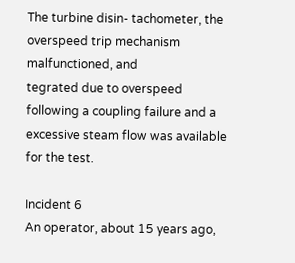The turbine disin- tachometer, the overspeed trip mechanism malfunctioned, and
tegrated due to overspeed following a coupling failure and a excessive steam flow was available for the test.

Incident 6
An operator, about 15 years ago,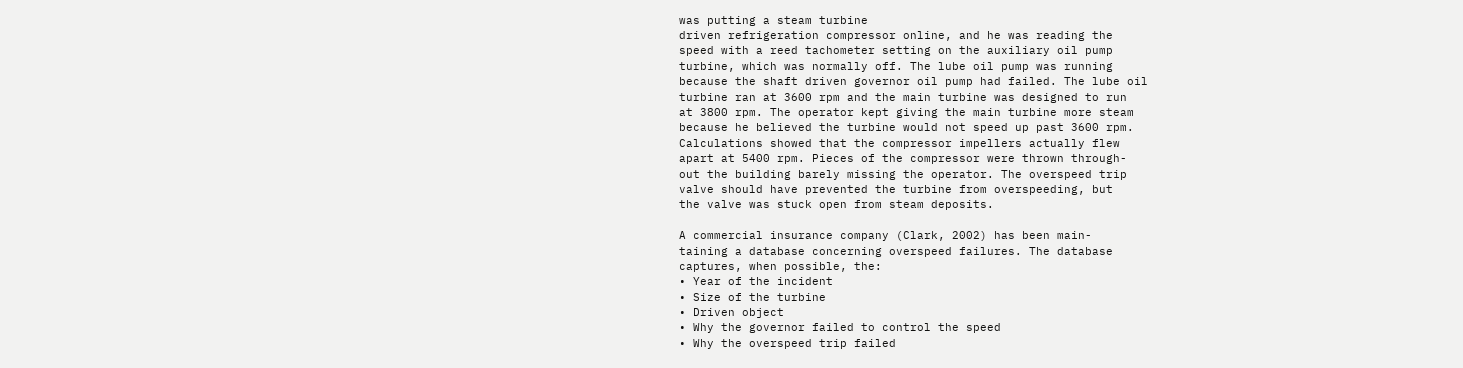was putting a steam turbine
driven refrigeration compressor online, and he was reading the
speed with a reed tachometer setting on the auxiliary oil pump
turbine, which was normally off. The lube oil pump was running
because the shaft driven governor oil pump had failed. The lube oil
turbine ran at 3600 rpm and the main turbine was designed to run
at 3800 rpm. The operator kept giving the main turbine more steam
because he believed the turbine would not speed up past 3600 rpm.
Calculations showed that the compressor impellers actually flew
apart at 5400 rpm. Pieces of the compressor were thrown through-
out the building barely missing the operator. The overspeed trip
valve should have prevented the turbine from overspeeding, but
the valve was stuck open from steam deposits.

A commercial insurance company (Clark, 2002) has been main-
taining a database concerning overspeed failures. The database
captures, when possible, the:
• Year of the incident
• Size of the turbine
• Driven object
• Why the governor failed to control the speed
• Why the overspeed trip failed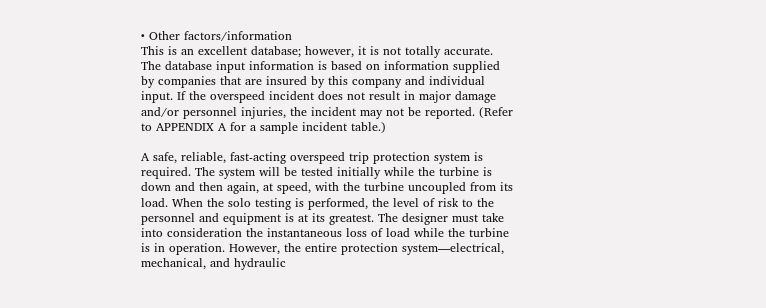• Other factors/information
This is an excellent database; however, it is not totally accurate.
The database input information is based on information supplied
by companies that are insured by this company and individual
input. If the overspeed incident does not result in major damage
and/or personnel injuries, the incident may not be reported. (Refer
to APPENDIX A for a sample incident table.)

A safe, reliable, fast-acting overspeed trip protection system is
required. The system will be tested initially while the turbine is
down and then again, at speed, with the turbine uncoupled from its
load. When the solo testing is performed, the level of risk to the
personnel and equipment is at its greatest. The designer must take
into consideration the instantaneous loss of load while the turbine
is in operation. However, the entire protection system—electrical,
mechanical, and hydraulic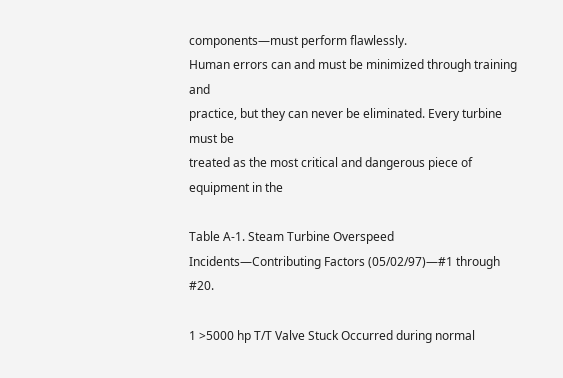components—must perform flawlessly.
Human errors can and must be minimized through training and
practice, but they can never be eliminated. Every turbine must be
treated as the most critical and dangerous piece of equipment in the

Table A-1. Steam Turbine Overspeed Incidents—Contributing Factors (05/02/97)—#1 through #20.

1 >5000 hp T/T Valve Stuck Occurred during normal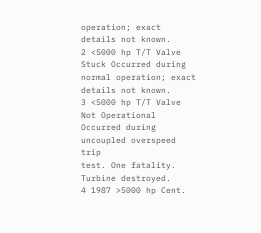operation; exact
details not known.
2 <5000 hp T/T Valve Stuck Occurred during normal operation; exact
details not known.
3 <5000 hp T/T Valve Not Operational Occurred during uncoupled overspeed trip
test. One fatality. Turbine destroyed.
4 1987 >5000 hp Cent.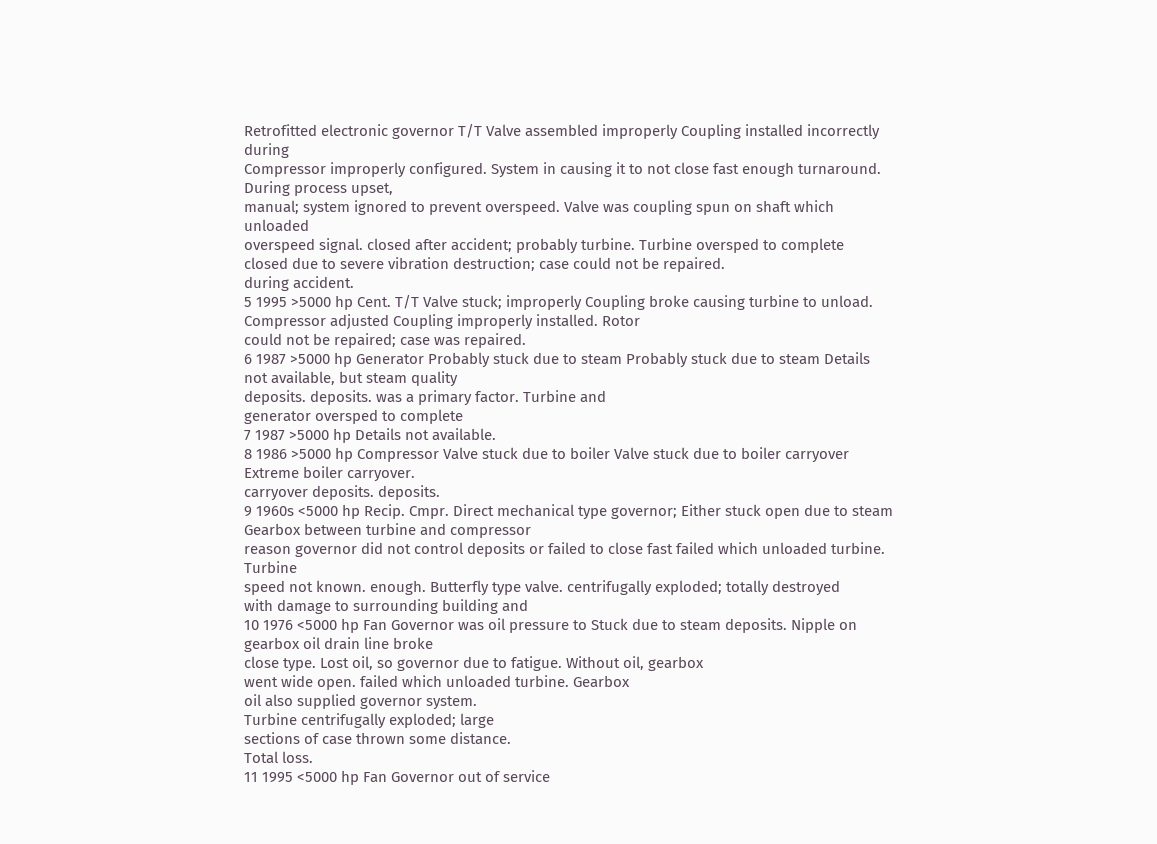Retrofitted electronic governor T/T Valve assembled improperly Coupling installed incorrectly during
Compressor improperly configured. System in causing it to not close fast enough turnaround. During process upset,
manual; system ignored to prevent overspeed. Valve was coupling spun on shaft which unloaded
overspeed signal. closed after accident; probably turbine. Turbine oversped to complete
closed due to severe vibration destruction; case could not be repaired.
during accident.
5 1995 >5000 hp Cent. T/T Valve stuck; improperly Coupling broke causing turbine to unload.
Compressor adjusted Coupling improperly installed. Rotor
could not be repaired; case was repaired.
6 1987 >5000 hp Generator Probably stuck due to steam Probably stuck due to steam Details not available, but steam quality
deposits. deposits. was a primary factor. Turbine and
generator oversped to complete
7 1987 >5000 hp Details not available.
8 1986 >5000 hp Compressor Valve stuck due to boiler Valve stuck due to boiler carryover Extreme boiler carryover.
carryover deposits. deposits.
9 1960s <5000 hp Recip. Cmpr. Direct mechanical type governor; Either stuck open due to steam Gearbox between turbine and compressor
reason governor did not control deposits or failed to close fast failed which unloaded turbine. Turbine
speed not known. enough. Butterfly type valve. centrifugally exploded; totally destroyed
with damage to surrounding building and
10 1976 <5000 hp Fan Governor was oil pressure to Stuck due to steam deposits. Nipple on gearbox oil drain line broke
close type. Lost oil, so governor due to fatigue. Without oil, gearbox
went wide open. failed which unloaded turbine. Gearbox
oil also supplied governor system.
Turbine centrifugally exploded; large
sections of case thrown some distance.
Total loss.
11 1995 <5000 hp Fan Governor out of service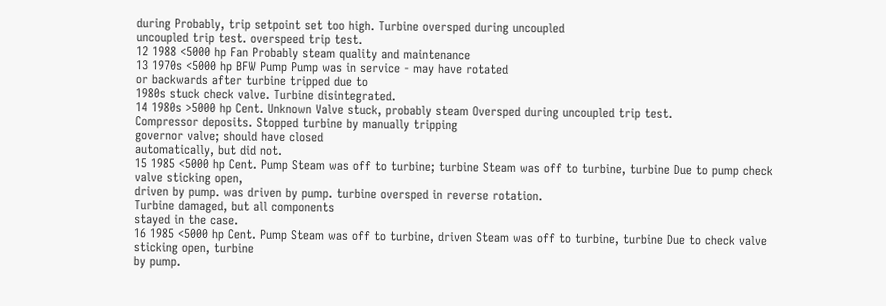during Probably, trip setpoint set too high. Turbine oversped during uncoupled
uncoupled trip test. overspeed trip test.
12 1988 <5000 hp Fan Probably steam quality and maintenance
13 1970s <5000 hp BFW Pump Pump was in service - may have rotated
or backwards after turbine tripped due to
1980s stuck check valve. Turbine disintegrated.
14 1980s >5000 hp Cent. Unknown Valve stuck, probably steam Oversped during uncoupled trip test.
Compressor deposits. Stopped turbine by manually tripping
governor valve; should have closed
automatically, but did not.
15 1985 <5000 hp Cent. Pump Steam was off to turbine; turbine Steam was off to turbine, turbine Due to pump check valve sticking open,
driven by pump. was driven by pump. turbine oversped in reverse rotation.
Turbine damaged, but all components
stayed in the case.
16 1985 <5000 hp Cent. Pump Steam was off to turbine, driven Steam was off to turbine, turbine Due to check valve sticking open, turbine
by pump.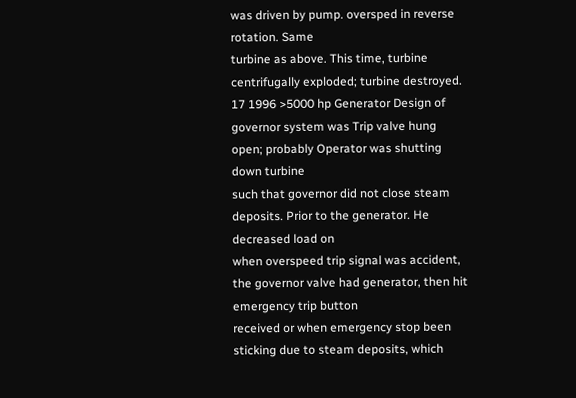was driven by pump. oversped in reverse rotation. Same
turbine as above. This time, turbine
centrifugally exploded; turbine destroyed.
17 1996 >5000 hp Generator Design of governor system was Trip valve hung open; probably Operator was shutting down turbine
such that governor did not close steam deposits. Prior to the generator. He decreased load on
when overspeed trip signal was accident, the governor valve had generator, then hit emergency trip button
received or when emergency stop been sticking due to steam deposits, which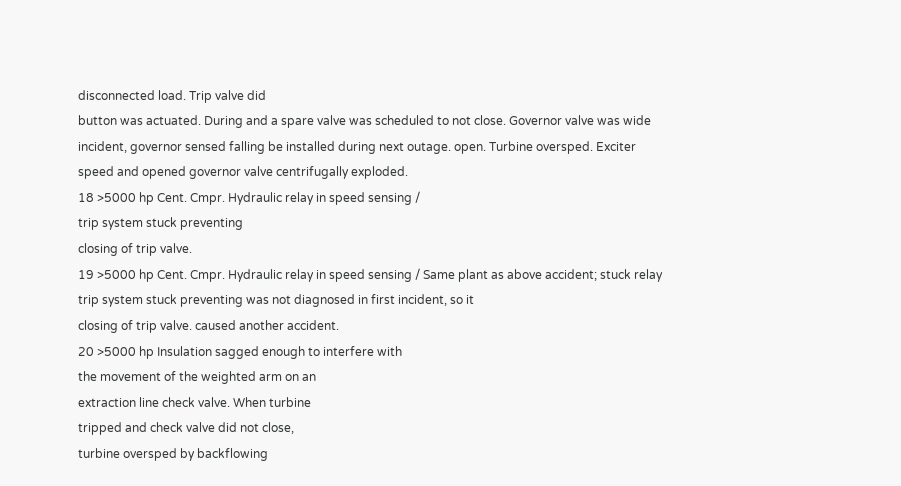disconnected load. Trip valve did
button was actuated. During and a spare valve was scheduled to not close. Governor valve was wide
incident, governor sensed falling be installed during next outage. open. Turbine oversped. Exciter
speed and opened governor valve centrifugally exploded.
18 >5000 hp Cent. Cmpr. Hydraulic relay in speed sensing /
trip system stuck preventing
closing of trip valve.
19 >5000 hp Cent. Cmpr. Hydraulic relay in speed sensing / Same plant as above accident; stuck relay
trip system stuck preventing was not diagnosed in first incident, so it
closing of trip valve. caused another accident.
20 >5000 hp Insulation sagged enough to interfere with
the movement of the weighted arm on an
extraction line check valve. When turbine
tripped and check valve did not close,
turbine oversped by backflowing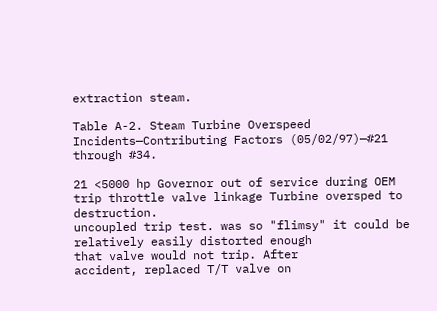extraction steam.

Table A-2. Steam Turbine Overspeed Incidents—Contributing Factors (05/02/97)—#21 through #34.

21 <5000 hp Governor out of service during OEM trip throttle valve linkage Turbine oversped to destruction.
uncoupled trip test. was so "flimsy" it could be
relatively easily distorted enough
that valve would not trip. After
accident, replaced T/T valve on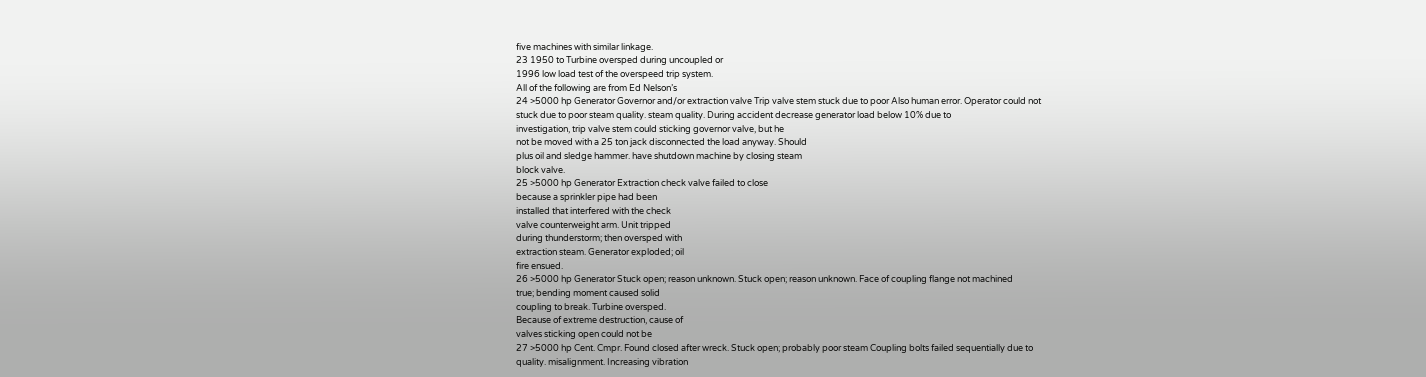five machines with similar linkage.
23 1950 to Turbine oversped during uncoupled or
1996 low load test of the overspeed trip system.
All of the following are from Ed Nelson’s
24 >5000 hp Generator Governor and/or extraction valve Trip valve stem stuck due to poor Also human error. Operator could not
stuck due to poor steam quality. steam quality. During accident decrease generator load below 10% due to
investigation, trip valve stem could sticking governor valve, but he
not be moved with a 25 ton jack disconnected the load anyway. Should
plus oil and sledge hammer. have shutdown machine by closing steam
block valve.
25 >5000 hp Generator Extraction check valve failed to close
because a sprinkler pipe had been
installed that interfered with the check
valve counterweight arm. Unit tripped
during thunderstorm; then oversped with
extraction steam. Generator exploded; oil
fire ensued.
26 >5000 hp Generator Stuck open; reason unknown. Stuck open; reason unknown. Face of coupling flange not machined
true; bending moment caused solid
coupling to break. Turbine oversped.
Because of extreme destruction, cause of
valves sticking open could not be
27 >5000 hp Cent. Cmpr. Found closed after wreck. Stuck open; probably poor steam Coupling bolts failed sequentially due to
quality. misalignment. Increasing vibration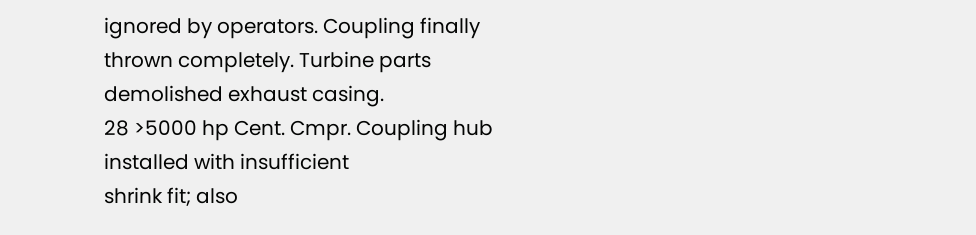ignored by operators. Coupling finally
thrown completely. Turbine parts
demolished exhaust casing.
28 >5000 hp Cent. Cmpr. Coupling hub installed with insufficient
shrink fit; also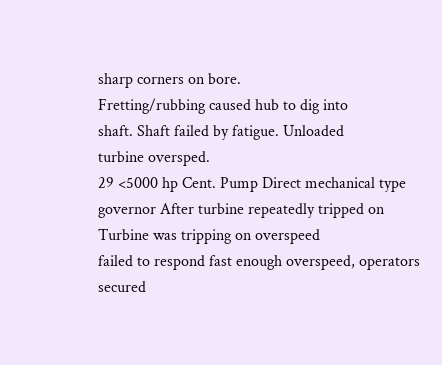sharp corners on bore.
Fretting/rubbing caused hub to dig into
shaft. Shaft failed by fatigue. Unloaded
turbine oversped.
29 <5000 hp Cent. Pump Direct mechanical type governor After turbine repeatedly tripped on Turbine was tripping on overspeed
failed to respond fast enough overspeed, operators secured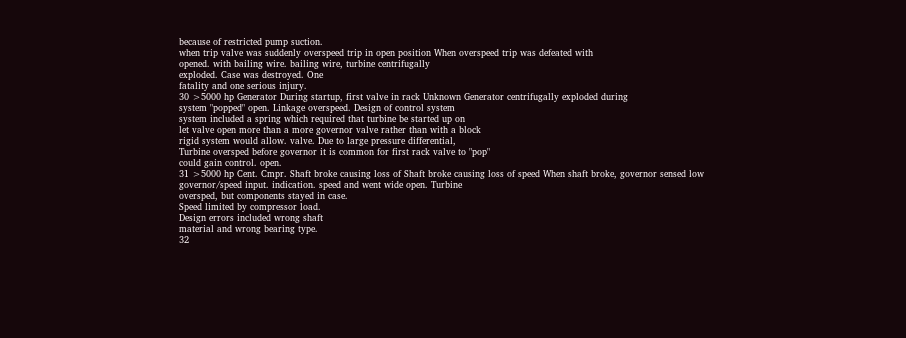because of restricted pump suction.
when trip valve was suddenly overspeed trip in open position When overspeed trip was defeated with
opened. with bailing wire. bailing wire, turbine centrifugally
exploded. Case was destroyed. One
fatality and one serious injury.
30 >5000 hp Generator During startup, first valve in rack Unknown Generator centrifugally exploded during
system "popped" open. Linkage overspeed. Design of control system
system included a spring which required that turbine be started up on
let valve open more than a more governor valve rather than with a block
rigid system would allow. valve. Due to large pressure differential,
Turbine oversped before governor it is common for first rack valve to "pop"
could gain control. open.
31 >5000 hp Cent. Cmpr. Shaft broke causing loss of Shaft broke causing loss of speed When shaft broke, governor sensed low
governor/speed input. indication. speed and went wide open. Turbine
oversped, but components stayed in case.
Speed limited by compressor load.
Design errors included wrong shaft
material and wrong bearing type.
32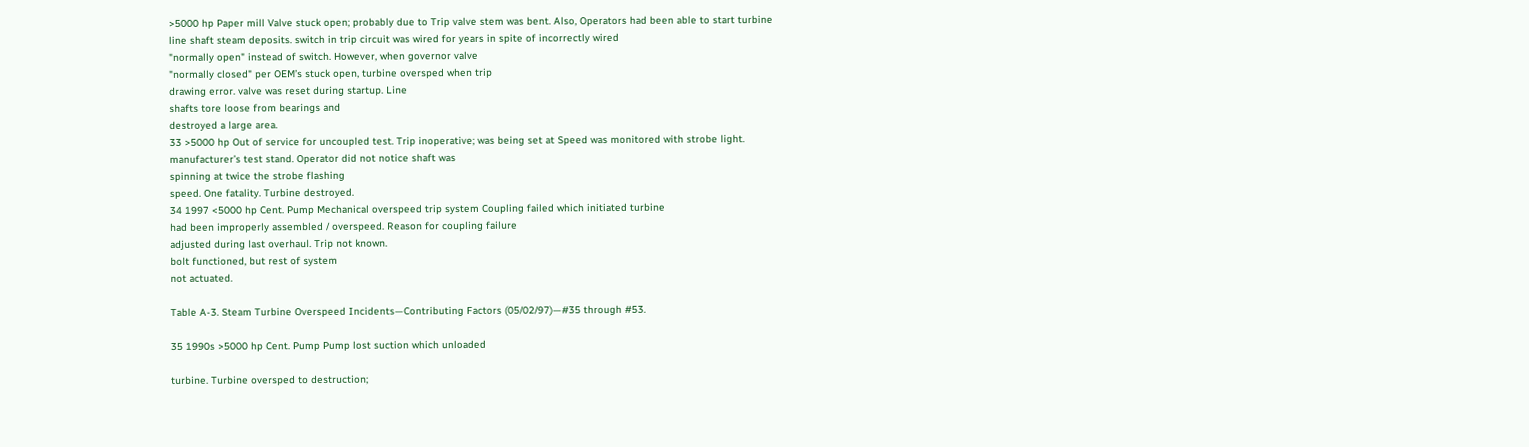>5000 hp Paper mill Valve stuck open; probably due to Trip valve stem was bent. Also, Operators had been able to start turbine
line shaft steam deposits. switch in trip circuit was wired for years in spite of incorrectly wired
"normally open" instead of switch. However, when governor valve
"normally closed" per OEM’s stuck open, turbine oversped when trip
drawing error. valve was reset during startup. Line
shafts tore loose from bearings and
destroyed a large area.
33 >5000 hp Out of service for uncoupled test. Trip inoperative; was being set at Speed was monitored with strobe light.
manufacturer’s test stand. Operator did not notice shaft was
spinning at twice the strobe flashing
speed. One fatality. Turbine destroyed.
34 1997 <5000 hp Cent. Pump Mechanical overspeed trip system Coupling failed which initiated turbine
had been improperly assembled / overspeed. Reason for coupling failure
adjusted during last overhaul. Trip not known.
bolt functioned, but rest of system
not actuated.

Table A-3. Steam Turbine Overspeed Incidents—Contributing Factors (05/02/97)—#35 through #53.

35 1990s >5000 hp Cent. Pump Pump lost suction which unloaded

turbine. Turbine oversped to destruction;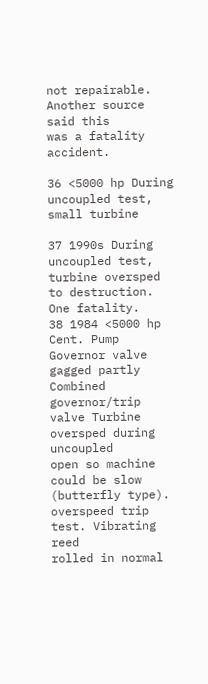not repairable. Another source said this
was a fatality accident.

36 <5000 hp During uncoupled test, small turbine

37 1990s During uncoupled test, turbine oversped
to destruction. One fatality.
38 1984 <5000 hp Cent. Pump Governor valve gagged partly Combined governor/trip valve Turbine oversped during uncoupled
open so machine could be slow (butterfly type). overspeed trip test. Vibrating reed
rolled in normal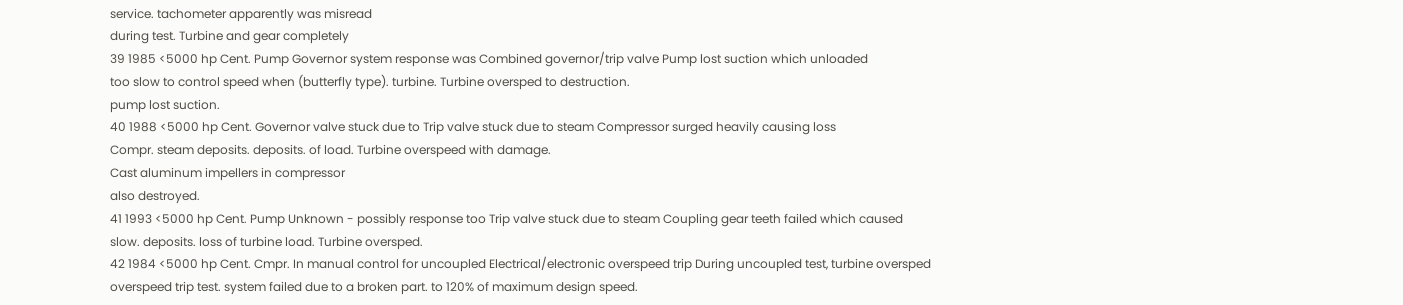service. tachometer apparently was misread
during test. Turbine and gear completely
39 1985 <5000 hp Cent. Pump Governor system response was Combined governor/trip valve Pump lost suction which unloaded
too slow to control speed when (butterfly type). turbine. Turbine oversped to destruction.
pump lost suction.
40 1988 <5000 hp Cent. Governor valve stuck due to Trip valve stuck due to steam Compressor surged heavily causing loss
Compr. steam deposits. deposits. of load. Turbine overspeed with damage.
Cast aluminum impellers in compressor
also destroyed.
41 1993 <5000 hp Cent. Pump Unknown - possibly response too Trip valve stuck due to steam Coupling gear teeth failed which caused
slow. deposits. loss of turbine load. Turbine oversped.
42 1984 <5000 hp Cent. Cmpr. In manual control for uncoupled Electrical/electronic overspeed trip During uncoupled test, turbine oversped
overspeed trip test. system failed due to a broken part. to 120% of maximum design speed.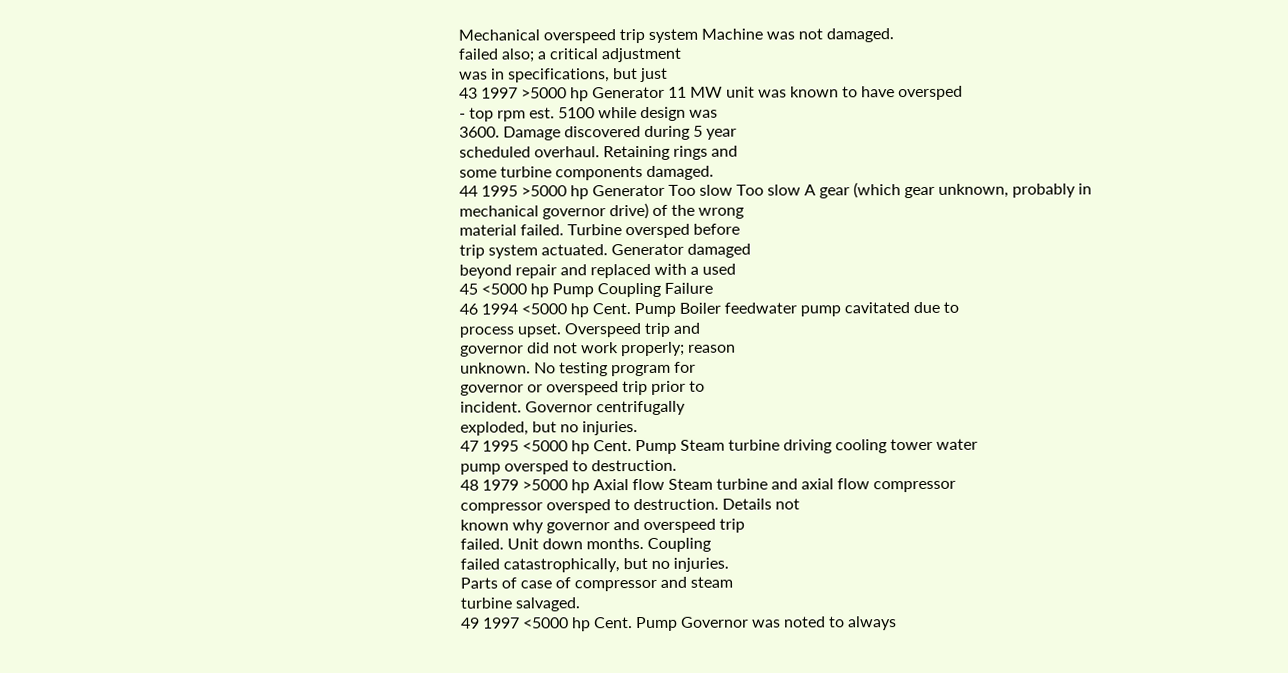Mechanical overspeed trip system Machine was not damaged.
failed also; a critical adjustment
was in specifications, but just
43 1997 >5000 hp Generator 11 MW unit was known to have oversped
- top rpm est. 5100 while design was
3600. Damage discovered during 5 year
scheduled overhaul. Retaining rings and
some turbine components damaged.
44 1995 >5000 hp Generator Too slow Too slow A gear (which gear unknown, probably in
mechanical governor drive) of the wrong
material failed. Turbine oversped before
trip system actuated. Generator damaged
beyond repair and replaced with a used
45 <5000 hp Pump Coupling Failure
46 1994 <5000 hp Cent. Pump Boiler feedwater pump cavitated due to
process upset. Overspeed trip and
governor did not work properly; reason
unknown. No testing program for
governor or overspeed trip prior to
incident. Governor centrifugally
exploded, but no injuries.
47 1995 <5000 hp Cent. Pump Steam turbine driving cooling tower water
pump oversped to destruction.
48 1979 >5000 hp Axial flow Steam turbine and axial flow compressor
compressor oversped to destruction. Details not
known why governor and overspeed trip
failed. Unit down months. Coupling
failed catastrophically, but no injuries.
Parts of case of compressor and steam
turbine salvaged.
49 1997 <5000 hp Cent. Pump Governor was noted to always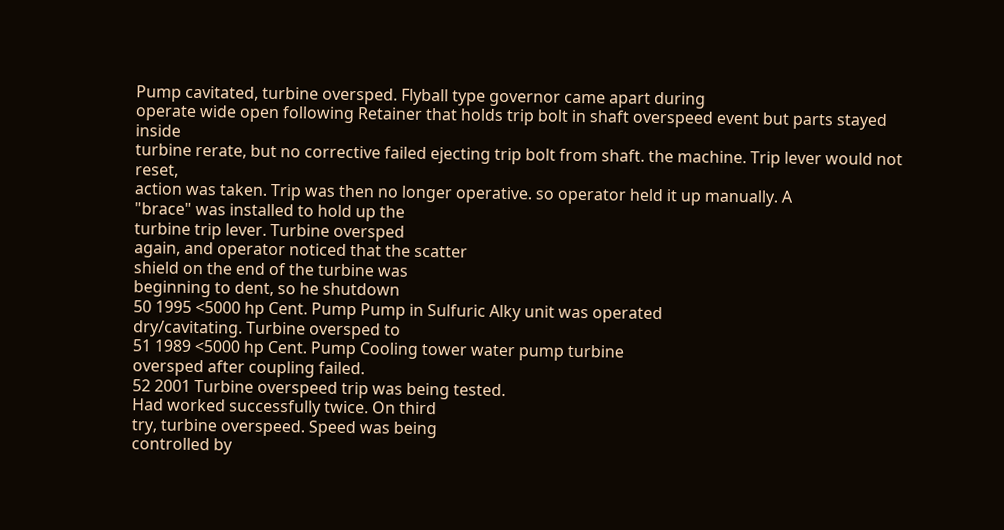Pump cavitated, turbine oversped. Flyball type governor came apart during
operate wide open following Retainer that holds trip bolt in shaft overspeed event but parts stayed inside
turbine rerate, but no corrective failed ejecting trip bolt from shaft. the machine. Trip lever would not reset,
action was taken. Trip was then no longer operative. so operator held it up manually. A
"brace" was installed to hold up the
turbine trip lever. Turbine oversped
again, and operator noticed that the scatter
shield on the end of the turbine was
beginning to dent, so he shutdown
50 1995 <5000 hp Cent. Pump Pump in Sulfuric Alky unit was operated
dry/cavitating. Turbine oversped to
51 1989 <5000 hp Cent. Pump Cooling tower water pump turbine
oversped after coupling failed.
52 2001 Turbine overspeed trip was being tested.
Had worked successfully twice. On third
try, turbine overspeed. Speed was being
controlled by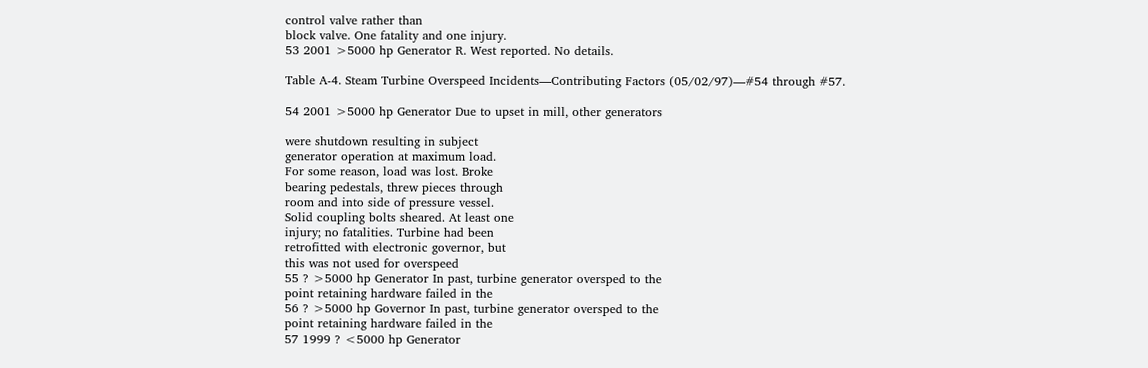control valve rather than
block valve. One fatality and one injury.
53 2001 >5000 hp Generator R. West reported. No details.

Table A-4. Steam Turbine Overspeed Incidents—Contributing Factors (05/02/97)—#54 through #57.

54 2001 >5000 hp Generator Due to upset in mill, other generators

were shutdown resulting in subject
generator operation at maximum load.
For some reason, load was lost. Broke
bearing pedestals, threw pieces through
room and into side of pressure vessel.
Solid coupling bolts sheared. At least one
injury; no fatalities. Turbine had been
retrofitted with electronic governor, but
this was not used for overspeed
55 ? >5000 hp Generator In past, turbine generator oversped to the
point retaining hardware failed in the
56 ? >5000 hp Governor In past, turbine generator oversped to the
point retaining hardware failed in the
57 1999 ? <5000 hp Generator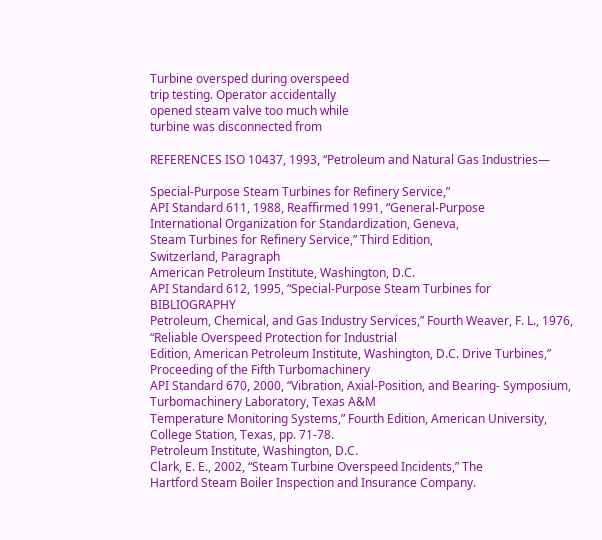Turbine oversped during overspeed
trip testing. Operator accidentally
opened steam valve too much while
turbine was disconnected from

REFERENCES ISO 10437, 1993, “Petroleum and Natural Gas Industries—

Special-Purpose Steam Turbines for Refinery Service,”
API Standard 611, 1988, Reaffirmed 1991, “General-Purpose
International Organization for Standardization, Geneva,
Steam Turbines for Refinery Service,” Third Edition,
Switzerland, Paragraph
American Petroleum Institute, Washington, D.C.
API Standard 612, 1995, “Special-Purpose Steam Turbines for BIBLIOGRAPHY
Petroleum, Chemical, and Gas Industry Services,” Fourth Weaver, F. L., 1976, “Reliable Overspeed Protection for Industrial
Edition, American Petroleum Institute, Washington, D.C. Drive Turbines,” Proceeding of the Fifth Turbomachinery
API Standard 670, 2000, “Vibration, Axial-Position, and Bearing- Symposium, Turbomachinery Laboratory, Texas A&M
Temperature Monitoring Systems,” Fourth Edition, American University, College Station, Texas, pp. 71-78.
Petroleum Institute, Washington, D.C.
Clark, E. E., 2002, “Steam Turbine Overspeed Incidents,” The
Hartford Steam Boiler Inspection and Insurance Company.